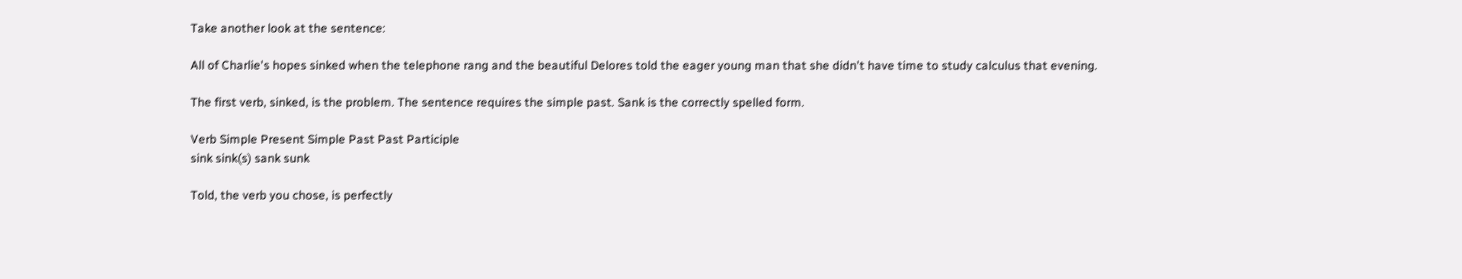Take another look at the sentence:

All of Charlie's hopes sinked when the telephone rang and the beautiful Delores told the eager young man that she didn't have time to study calculus that evening.

The first verb, sinked, is the problem. The sentence requires the simple past. Sank is the correctly spelled form.

Verb Simple Present Simple Past Past Participle
sink sink(s) sank sunk

Told, the verb you chose, is perfectly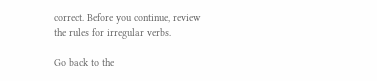correct. Before you continue, review the rules for irregular verbs.

Go back to the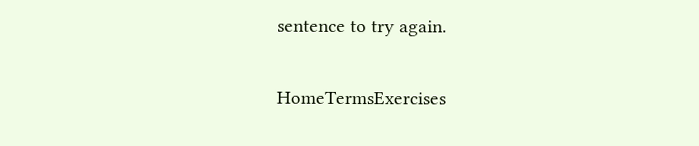sentence to try again.

HomeTermsExercises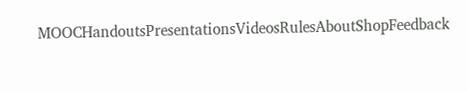MOOCHandoutsPresentationsVideosRulesAboutShopFeedback